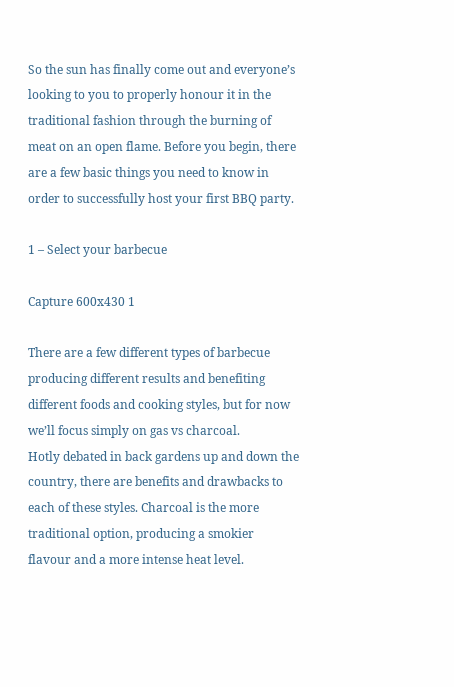So the sun has finally come out and everyone’s looking to you to properly honour it in the traditional fashion through the burning of meat on an open flame. Before you begin, there are a few basic things you need to know in order to successfully host your first BBQ party.

1 – Select your barbecue

Capture 600x430 1

There are a few different types of barbecue producing different results and benefiting different foods and cooking styles, but for now we’ll focus simply on gas vs charcoal.
Hotly debated in back gardens up and down the country, there are benefits and drawbacks to each of these styles. Charcoal is the more traditional option, producing a smokier flavour and a more intense heat level.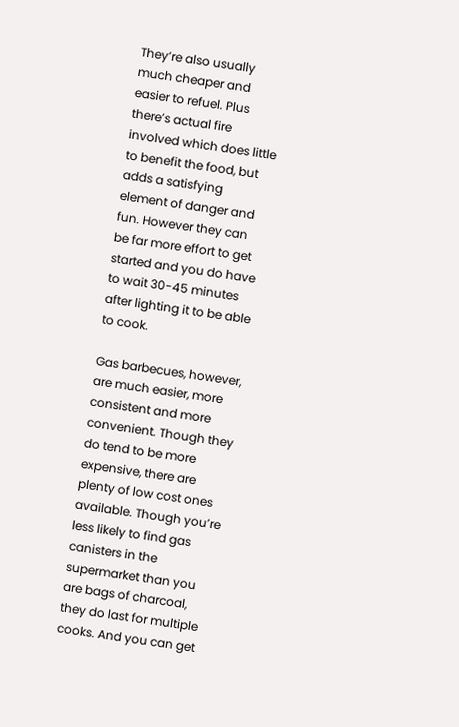They’re also usually much cheaper and easier to refuel. Plus there’s actual fire involved which does little to benefit the food, but adds a satisfying element of danger and fun. However they can be far more effort to get started and you do have to wait 30-45 minutes after lighting it to be able to cook.

Gas barbecues, however, are much easier, more consistent and more convenient. Though they do tend to be more expensive, there are plenty of low cost ones available. Though you’re less likely to find gas canisters in the supermarket than you are bags of charcoal, they do last for multiple cooks. And you can get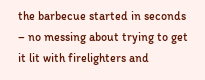the barbecue started in seconds – no messing about trying to get it lit with firelighters and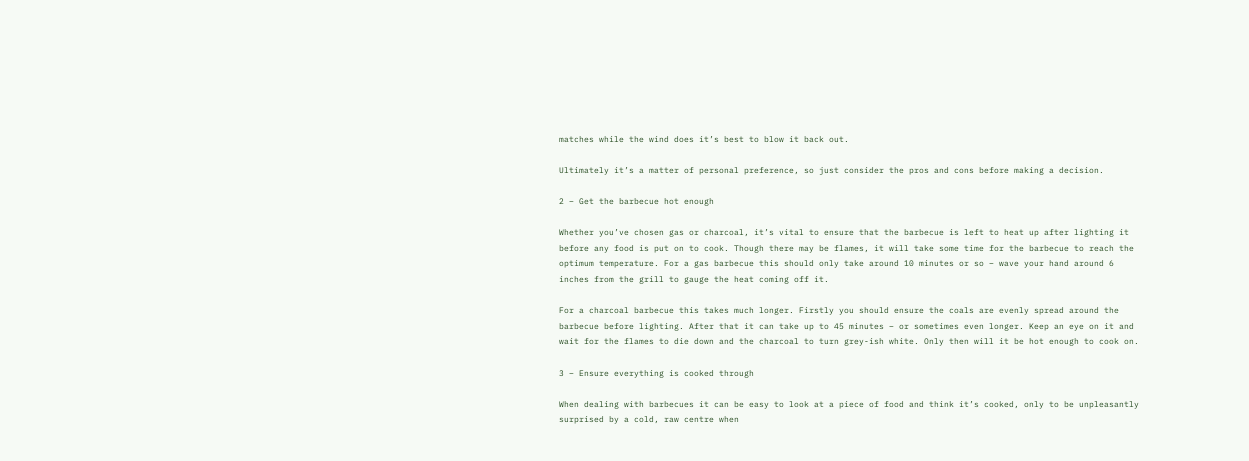matches while the wind does it’s best to blow it back out.

Ultimately it’s a matter of personal preference, so just consider the pros and cons before making a decision.

2 – Get the barbecue hot enough

Whether you’ve chosen gas or charcoal, it’s vital to ensure that the barbecue is left to heat up after lighting it before any food is put on to cook. Though there may be flames, it will take some time for the barbecue to reach the optimum temperature. For a gas barbecue this should only take around 10 minutes or so – wave your hand around 6 inches from the grill to gauge the heat coming off it.

For a charcoal barbecue this takes much longer. Firstly you should ensure the coals are evenly spread around the barbecue before lighting. After that it can take up to 45 minutes – or sometimes even longer. Keep an eye on it and wait for the flames to die down and the charcoal to turn grey-ish white. Only then will it be hot enough to cook on.

3 – Ensure everything is cooked through

When dealing with barbecues it can be easy to look at a piece of food and think it’s cooked, only to be unpleasantly surprised by a cold, raw centre when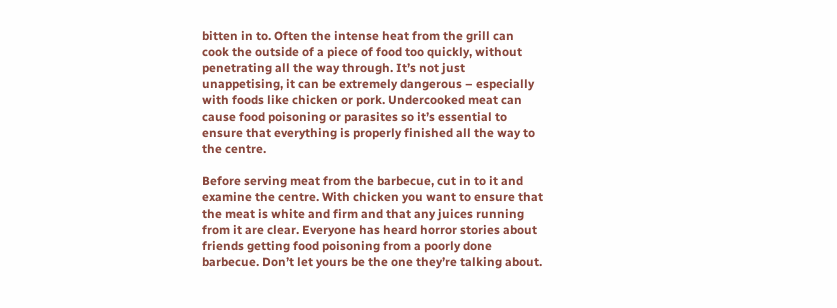bitten in to. Often the intense heat from the grill can cook the outside of a piece of food too quickly, without penetrating all the way through. It’s not just unappetising, it can be extremely dangerous – especially with foods like chicken or pork. Undercooked meat can cause food poisoning or parasites so it’s essential to ensure that everything is properly finished all the way to the centre.

Before serving meat from the barbecue, cut in to it and examine the centre. With chicken you want to ensure that the meat is white and firm and that any juices running from it are clear. Everyone has heard horror stories about friends getting food poisoning from a poorly done barbecue. Don’t let yours be the one they’re talking about.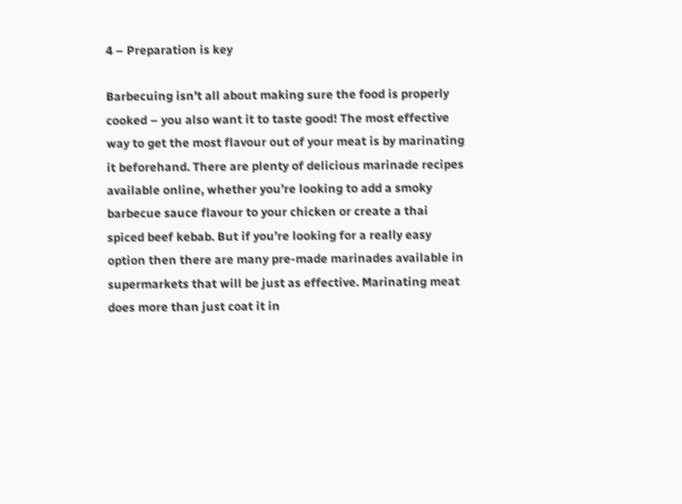4 – Preparation is key

Barbecuing isn’t all about making sure the food is properly cooked – you also want it to taste good! The most effective way to get the most flavour out of your meat is by marinating it beforehand. There are plenty of delicious marinade recipes available online, whether you’re looking to add a smoky barbecue sauce flavour to your chicken or create a thai spiced beef kebab. But if you’re looking for a really easy option then there are many pre-made marinades available in supermarkets that will be just as effective. Marinating meat does more than just coat it in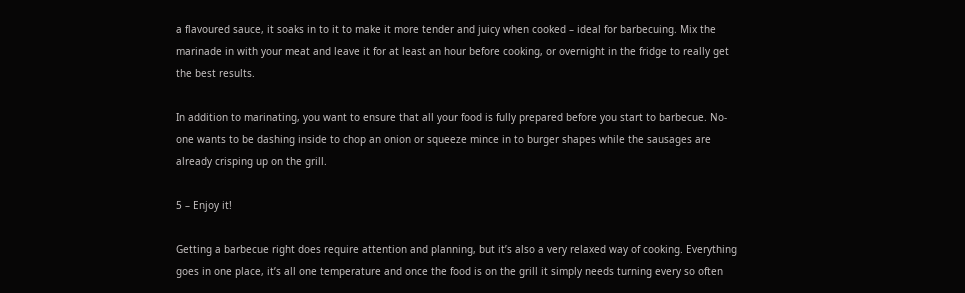a flavoured sauce, it soaks in to it to make it more tender and juicy when cooked – ideal for barbecuing. Mix the marinade in with your meat and leave it for at least an hour before cooking, or overnight in the fridge to really get the best results.

In addition to marinating, you want to ensure that all your food is fully prepared before you start to barbecue. No-one wants to be dashing inside to chop an onion or squeeze mince in to burger shapes while the sausages are already crisping up on the grill.

5 – Enjoy it!

Getting a barbecue right does require attention and planning, but it’s also a very relaxed way of cooking. Everything goes in one place, it’s all one temperature and once the food is on the grill it simply needs turning every so often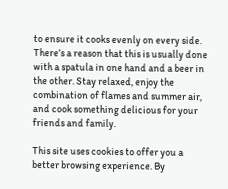to ensure it cooks evenly on every side. There’s a reason that this is usually done with a spatula in one hand and a beer in the other. Stay relaxed, enjoy the combination of flames and summer air, and cook something delicious for your friends and family.

This site uses cookies to offer you a better browsing experience. By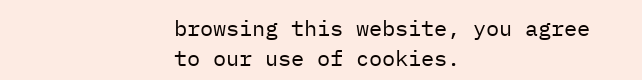browsing this website, you agree to our use of cookies.